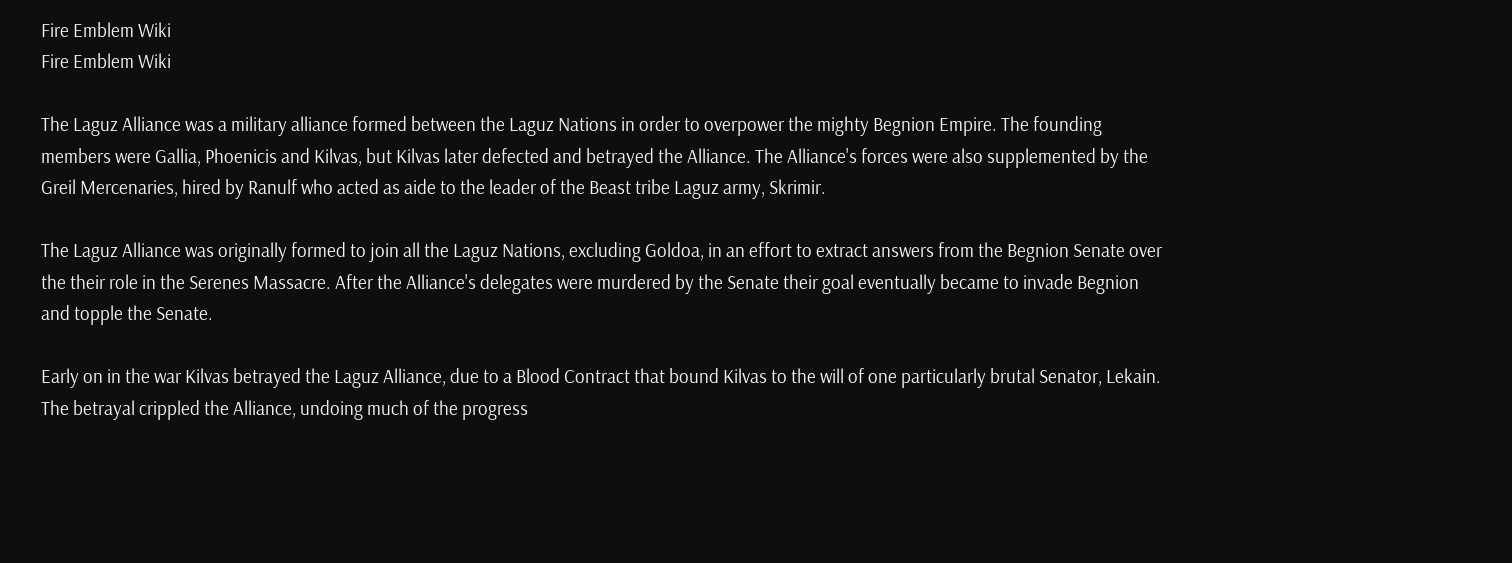Fire Emblem Wiki
Fire Emblem Wiki

The Laguz Alliance was a military alliance formed between the Laguz Nations in order to overpower the mighty Begnion Empire. The founding members were Gallia, Phoenicis and Kilvas, but Kilvas later defected and betrayed the Alliance. The Alliance's forces were also supplemented by the Greil Mercenaries, hired by Ranulf who acted as aide to the leader of the Beast tribe Laguz army, Skrimir.

The Laguz Alliance was originally formed to join all the Laguz Nations, excluding Goldoa, in an effort to extract answers from the Begnion Senate over the their role in the Serenes Massacre. After the Alliance's delegates were murdered by the Senate their goal eventually became to invade Begnion and topple the Senate.

Early on in the war Kilvas betrayed the Laguz Alliance, due to a Blood Contract that bound Kilvas to the will of one particularly brutal Senator, Lekain. The betrayal crippled the Alliance, undoing much of the progress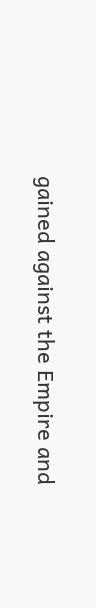gained against the Empire and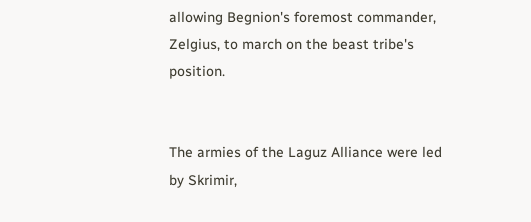allowing Begnion's foremost commander, Zelgius, to march on the beast tribe's position.


The armies of the Laguz Alliance were led by Skrimir,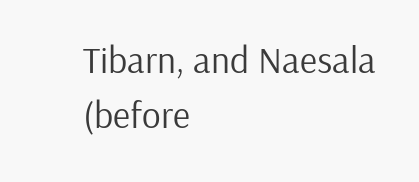Tibarn, and Naesala (before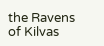the Ravens of Kilvas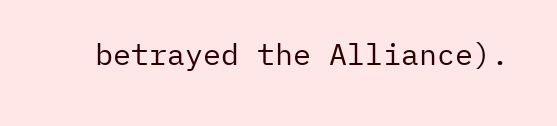betrayed the Alliance).